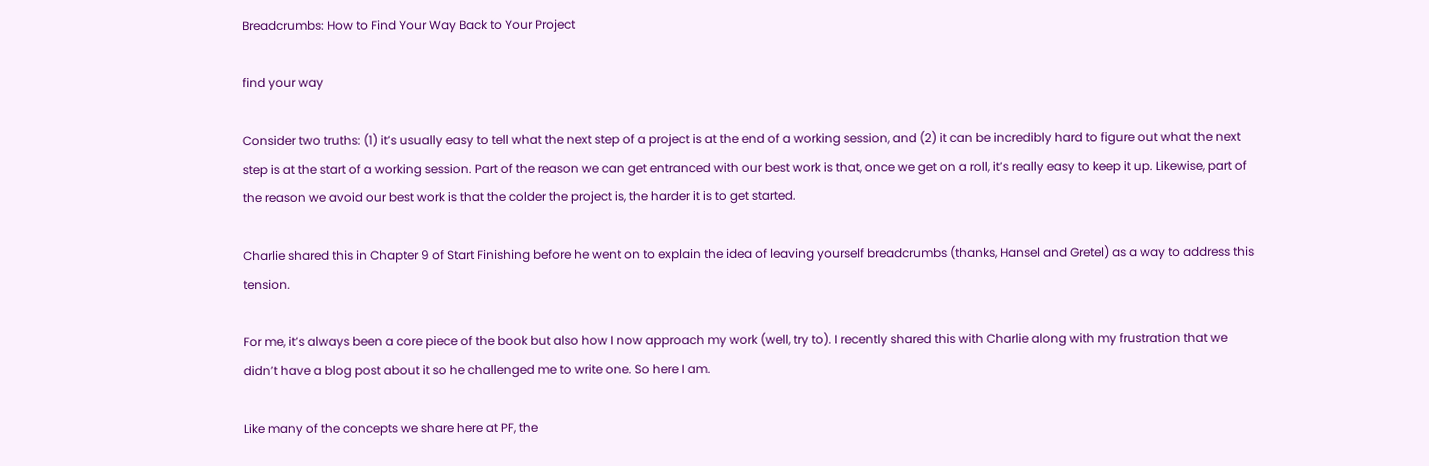Breadcrumbs: How to Find Your Way Back to Your Project

find your way

Consider two truths: (1) it’s usually easy to tell what the next step of a project is at the end of a working session, and (2) it can be incredibly hard to figure out what the next step is at the start of a working session. Part of the reason we can get entranced with our best work is that, once we get on a roll, it’s really easy to keep it up. Likewise, part of the reason we avoid our best work is that the colder the project is, the harder it is to get started.

Charlie shared this in Chapter 9 of Start Finishing before he went on to explain the idea of leaving yourself breadcrumbs (thanks, Hansel and Gretel) as a way to address this tension.

For me, it’s always been a core piece of the book but also how I now approach my work (well, try to). I recently shared this with Charlie along with my frustration that we didn’t have a blog post about it so he challenged me to write one. So here I am.

Like many of the concepts we share here at PF, the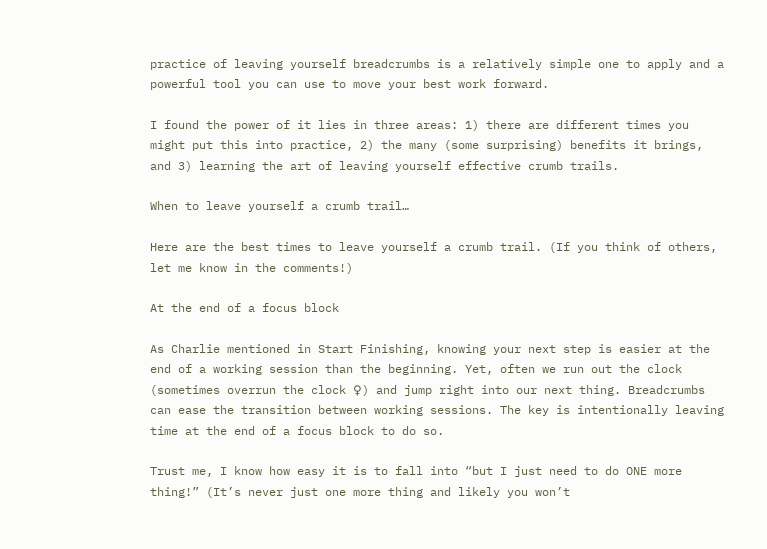practice of leaving yourself breadcrumbs is a relatively simple one to apply and a powerful tool you can use to move your best work forward.

I found the power of it lies in three areas: 1) there are different times you might put this into practice, 2) the many (some surprising) benefits it brings, and 3) learning the art of leaving yourself effective crumb trails.

When to leave yourself a crumb trail…

Here are the best times to leave yourself a crumb trail. (If you think of others, let me know in the comments!)

At the end of a focus block

As Charlie mentioned in Start Finishing, knowing your next step is easier at the end of a working session than the beginning. Yet, often we run out the clock (sometimes overrun the clock ♀) and jump right into our next thing. Breadcrumbs can ease the transition between working sessions. The key is intentionally leaving time at the end of a focus block to do so.

Trust me, I know how easy it is to fall into “but I just need to do ONE more thing!” (It’s never just one more thing and likely you won’t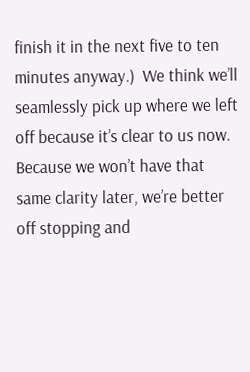finish it in the next five to ten minutes anyway.)  We think we’ll seamlessly pick up where we left off because it’s clear to us now. Because we won’t have that same clarity later, we’re better off stopping and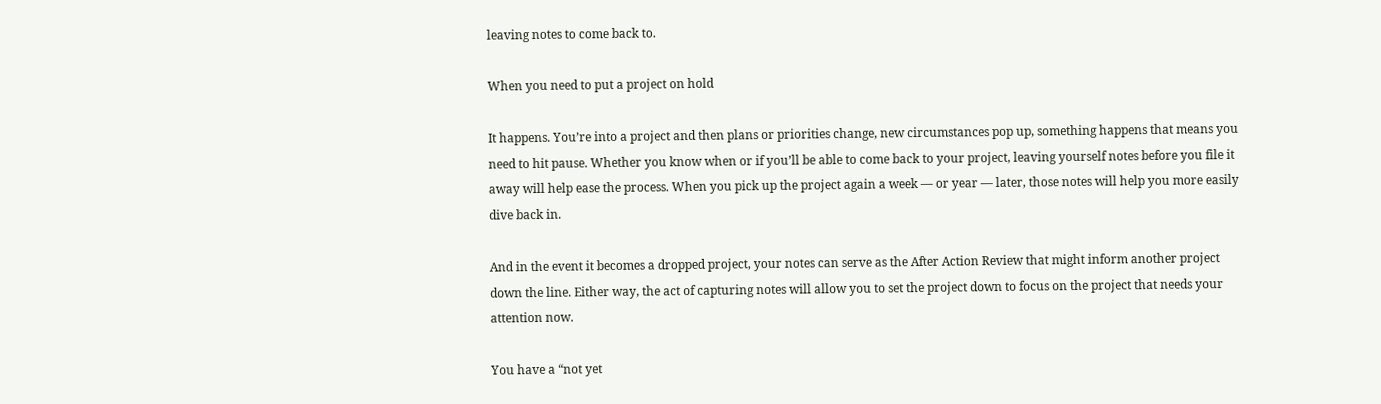leaving notes to come back to.

When you need to put a project on hold

It happens. You’re into a project and then plans or priorities change, new circumstances pop up, something happens that means you need to hit pause. Whether you know when or if you’ll be able to come back to your project, leaving yourself notes before you file it away will help ease the process. When you pick up the project again a week — or year — later, those notes will help you more easily dive back in.

And in the event it becomes a dropped project, your notes can serve as the After Action Review that might inform another project down the line. Either way, the act of capturing notes will allow you to set the project down to focus on the project that needs your attention now.

You have a “not yet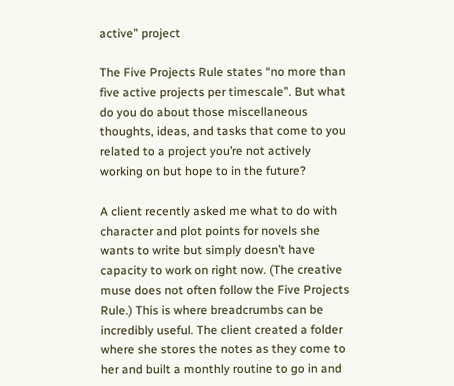active” project

The Five Projects Rule states “no more than five active projects per timescale”. But what do you do about those miscellaneous thoughts, ideas, and tasks that come to you related to a project you’re not actively working on but hope to in the future?

A client recently asked me what to do with character and plot points for novels she wants to write but simply doesn’t have capacity to work on right now. (The creative muse does not often follow the Five Projects Rule.) This is where breadcrumbs can be incredibly useful. The client created a folder where she stores the notes as they come to her and built a monthly routine to go in and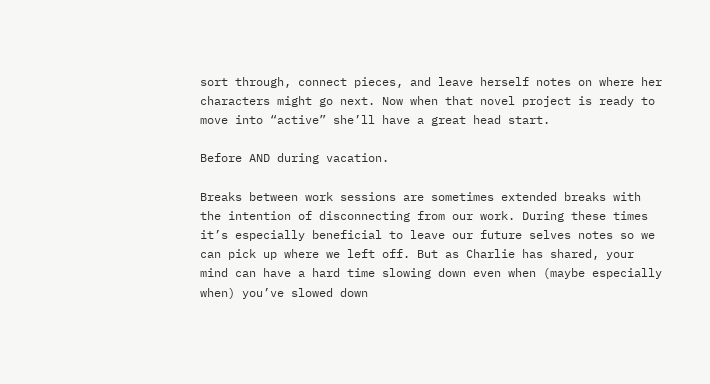sort through, connect pieces, and leave herself notes on where her characters might go next. Now when that novel project is ready to move into “active” she’ll have a great head start.

Before AND during vacation.

Breaks between work sessions are sometimes extended breaks with the intention of disconnecting from our work. During these times it’s especially beneficial to leave our future selves notes so we can pick up where we left off. But as Charlie has shared, your mind can have a hard time slowing down even when (maybe especially when) you’ve slowed down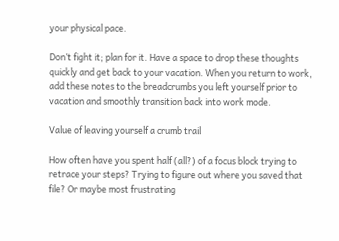your physical pace.

Don’t fight it; plan for it. Have a space to drop these thoughts quickly and get back to your vacation. When you return to work, add these notes to the breadcrumbs you left yourself prior to vacation and smoothly transition back into work mode.

Value of leaving yourself a crumb trail

How often have you spent half (all?) of a focus block trying to retrace your steps? Trying to figure out where you saved that file? Or maybe most frustrating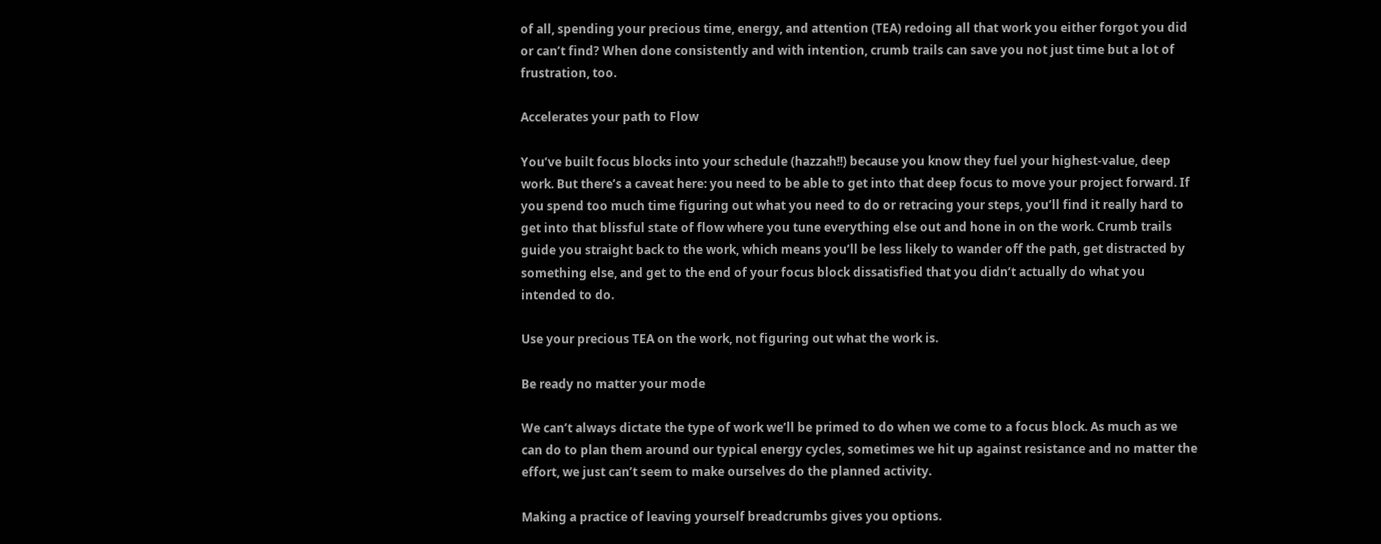of all, spending your precious time, energy, and attention (TEA) redoing all that work you either forgot you did or can’t find? When done consistently and with intention, crumb trails can save you not just time but a lot of frustration, too.

Accelerates your path to Flow

You’ve built focus blocks into your schedule (hazzah!!) because you know they fuel your highest-value, deep work. But there’s a caveat here: you need to be able to get into that deep focus to move your project forward. If you spend too much time figuring out what you need to do or retracing your steps, you’ll find it really hard to get into that blissful state of flow where you tune everything else out and hone in on the work. Crumb trails guide you straight back to the work, which means you’ll be less likely to wander off the path, get distracted by something else, and get to the end of your focus block dissatisfied that you didn’t actually do what you intended to do.

Use your precious TEA on the work, not figuring out what the work is.

Be ready no matter your mode

We can’t always dictate the type of work we’ll be primed to do when we come to a focus block. As much as we can do to plan them around our typical energy cycles, sometimes we hit up against resistance and no matter the effort, we just can’t seem to make ourselves do the planned activity.

Making a practice of leaving yourself breadcrumbs gives you options.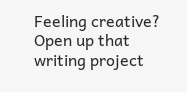Feeling creative? Open up that writing project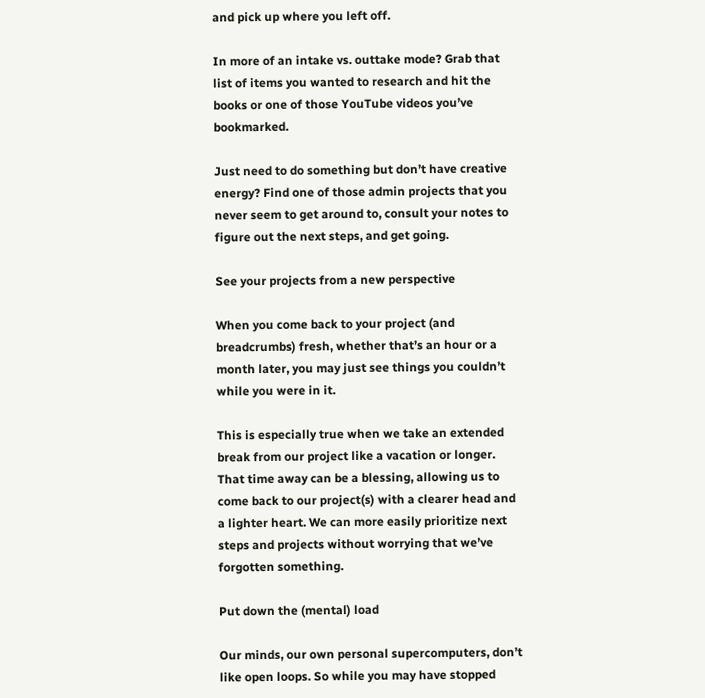and pick up where you left off.

In more of an intake vs. outtake mode? Grab that list of items you wanted to research and hit the books or one of those YouTube videos you’ve bookmarked.

Just need to do something but don’t have creative energy? Find one of those admin projects that you never seem to get around to, consult your notes to figure out the next steps, and get going.

See your projects from a new perspective

When you come back to your project (and breadcrumbs) fresh, whether that’s an hour or a month later, you may just see things you couldn’t while you were in it.

This is especially true when we take an extended break from our project like a vacation or longer. That time away can be a blessing, allowing us to come back to our project(s) with a clearer head and a lighter heart. We can more easily prioritize next steps and projects without worrying that we’ve forgotten something.

Put down the (mental) load

Our minds, our own personal supercomputers, don’t like open loops. So while you may have stopped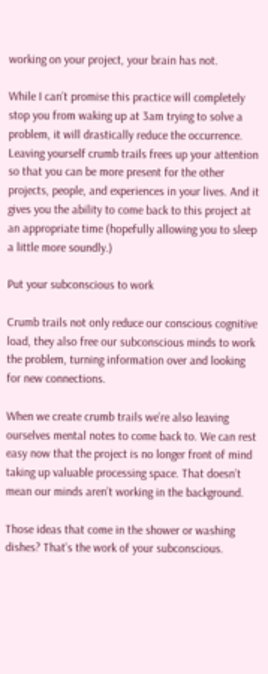working on your project, your brain has not.

While I can’t promise this practice will completely stop you from waking up at 3am trying to solve a problem, it will drastically reduce the occurrence. Leaving yourself crumb trails frees up your attention so that you can be more present for the other projects, people, and experiences in your lives. And it gives you the ability to come back to this project at an appropriate time (hopefully allowing you to sleep a little more soundly.)

Put your subconscious to work

Crumb trails not only reduce our conscious cognitive load, they also free our subconscious minds to work the problem, turning information over and looking for new connections.

When we create crumb trails we’re also leaving ourselves mental notes to come back to. We can rest easy now that the project is no longer front of mind taking up valuable processing space. That doesn’t mean our minds aren’t working in the background.

Those ideas that come in the shower or washing dishes? That’s the work of your subconscious.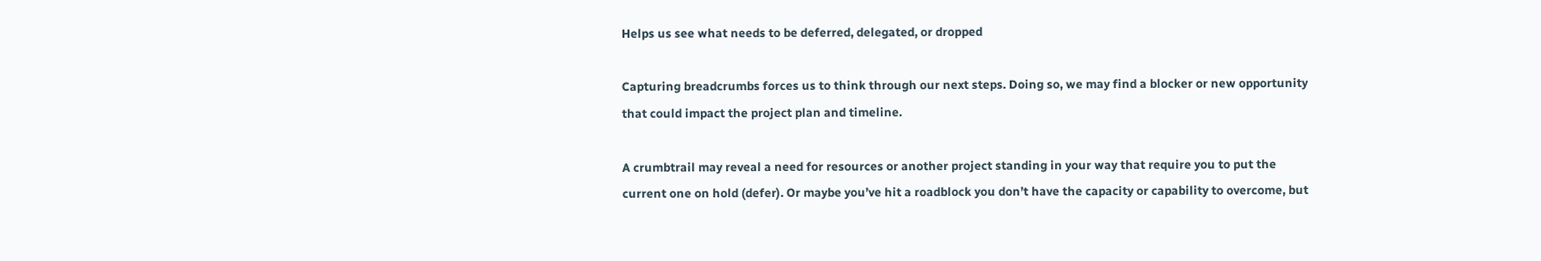Helps us see what needs to be deferred, delegated, or dropped

Capturing breadcrumbs forces us to think through our next steps. Doing so, we may find a blocker or new opportunity that could impact the project plan and timeline.

A crumbtrail may reveal a need for resources or another project standing in your way that require you to put the current one on hold (defer). Or maybe you’ve hit a roadblock you don’t have the capacity or capability to overcome, but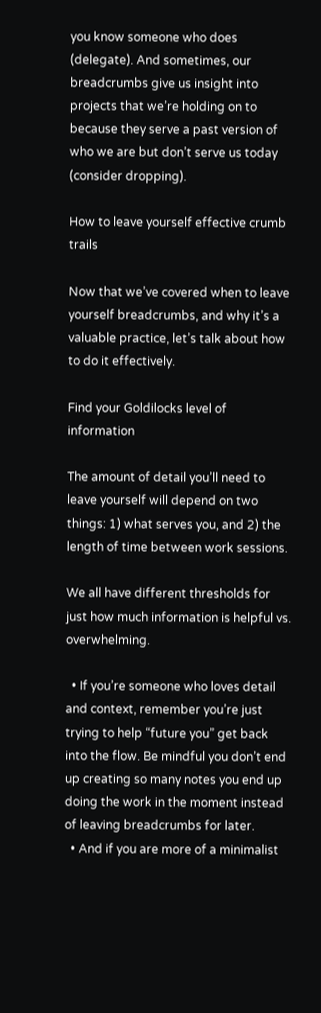you know someone who does (delegate). And sometimes, our breadcrumbs give us insight into projects that we’re holding on to because they serve a past version of who we are but don’t serve us today (consider dropping).

How to leave yourself effective crumb trails

Now that we’ve covered when to leave yourself breadcrumbs, and why it’s a valuable practice, let’s talk about how to do it effectively.

Find your Goldilocks level of information

The amount of detail you’ll need to leave yourself will depend on two things: 1) what serves you, and 2) the length of time between work sessions.

We all have different thresholds for just how much information is helpful vs. overwhelming.

  • If you’re someone who loves detail and context, remember you’re just trying to help “future you” get back into the flow. Be mindful you don’t end up creating so many notes you end up doing the work in the moment instead of leaving breadcrumbs for later.
  • And if you are more of a minimalist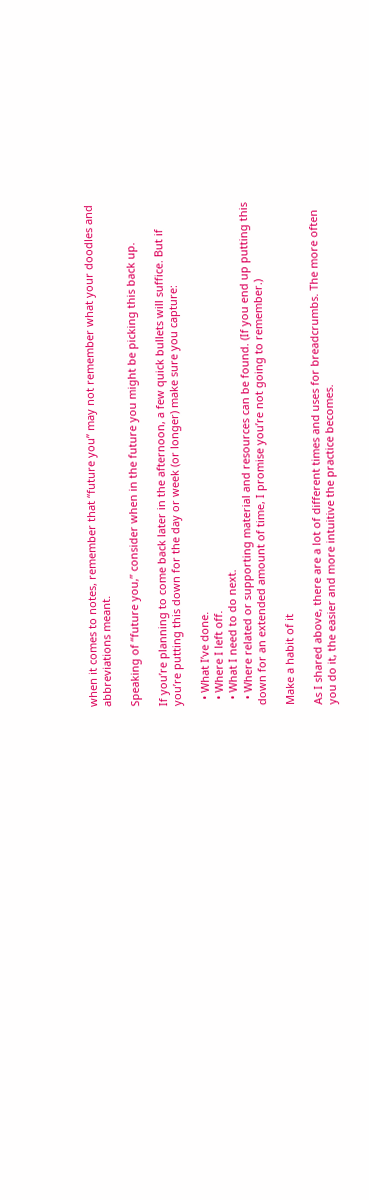when it comes to notes, remember that “future you” may not remember what your doodles and abbreviations meant.

Speaking of “future you,” consider when in the future you might be picking this back up.

If you’re planning to come back later in the afternoon, a few quick bullets will suffice. But if you’re putting this down for the day or week (or longer) make sure you capture:

  • What I’ve done.
  • Where I left off.
  • What I need to do next.
  • Where related or supporting material and resources can be found. (If you end up putting this down for an extended amount of time, I promise you’re not going to remember.)

Make a habit of it

As I shared above, there are a lot of different times and uses for breadcrumbs. The more often you do it, the easier and more intuitive the practice becomes.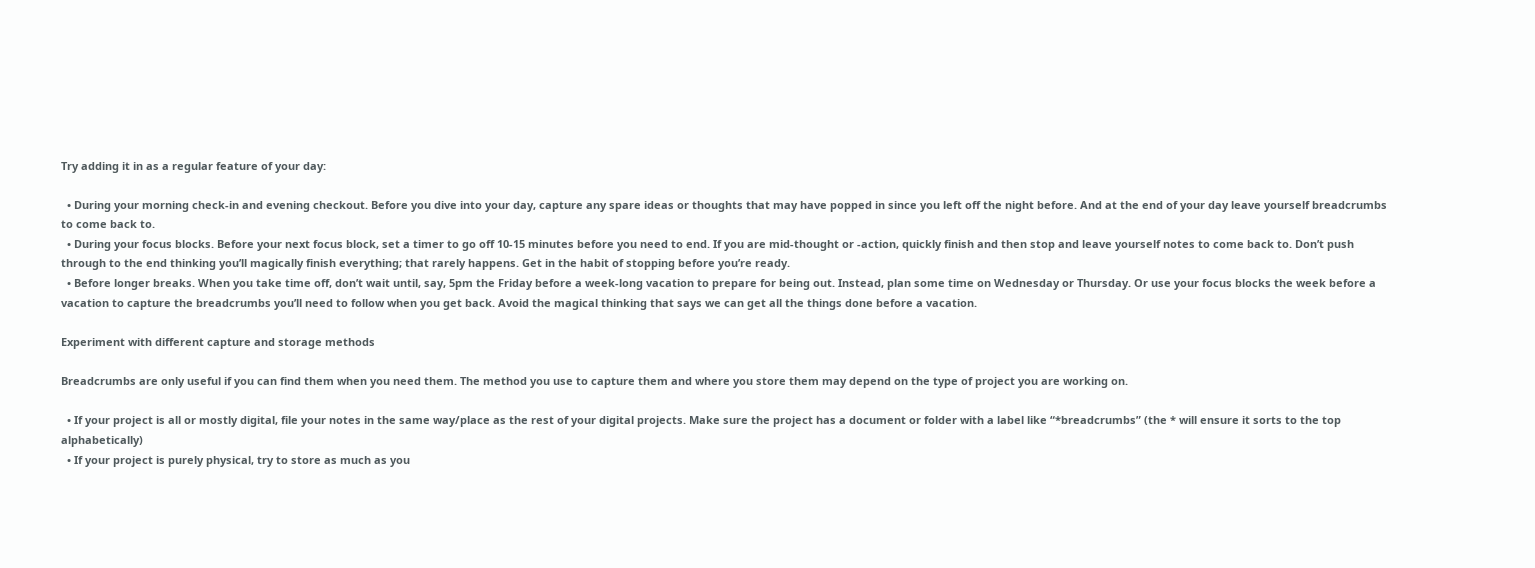Try adding it in as a regular feature of your day:

  • During your morning check-in and evening checkout. Before you dive into your day, capture any spare ideas or thoughts that may have popped in since you left off the night before. And at the end of your day leave yourself breadcrumbs to come back to.
  • During your focus blocks. Before your next focus block, set a timer to go off 10-15 minutes before you need to end. If you are mid-thought or -action, quickly finish and then stop and leave yourself notes to come back to. Don’t push through to the end thinking you’ll magically finish everything; that rarely happens. Get in the habit of stopping before you’re ready.
  • Before longer breaks. When you take time off, don’t wait until, say, 5pm the Friday before a week-long vacation to prepare for being out. Instead, plan some time on Wednesday or Thursday. Or use your focus blocks the week before a vacation to capture the breadcrumbs you’ll need to follow when you get back. Avoid the magical thinking that says we can get all the things done before a vacation.

Experiment with different capture and storage methods

Breadcrumbs are only useful if you can find them when you need them. The method you use to capture them and where you store them may depend on the type of project you are working on.

  • If your project is all or mostly digital, file your notes in the same way/place as the rest of your digital projects. Make sure the project has a document or folder with a label like “*breadcrumbs” (the * will ensure it sorts to the top alphabetically)
  • If your project is purely physical, try to store as much as you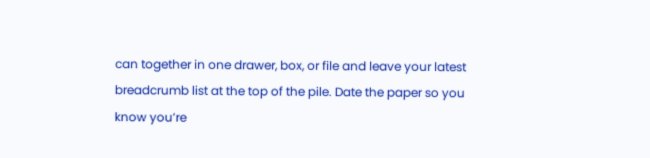can together in one drawer, box, or file and leave your latest breadcrumb list at the top of the pile. Date the paper so you know you’re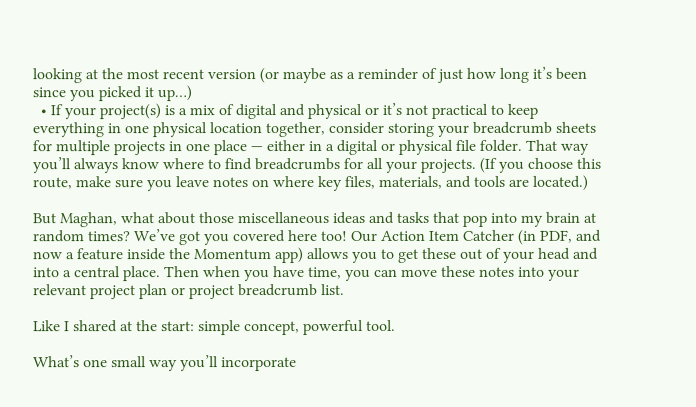looking at the most recent version (or maybe as a reminder of just how long it’s been since you picked it up…)
  • If your project(s) is a mix of digital and physical or it’s not practical to keep everything in one physical location together, consider storing your breadcrumb sheets for multiple projects in one place — either in a digital or physical file folder. That way you’ll always know where to find breadcrumbs for all your projects. (If you choose this route, make sure you leave notes on where key files, materials, and tools are located.)

But Maghan, what about those miscellaneous ideas and tasks that pop into my brain at random times? We’ve got you covered here too! Our Action Item Catcher (in PDF, and now a feature inside the Momentum app) allows you to get these out of your head and into a central place. Then when you have time, you can move these notes into your relevant project plan or project breadcrumb list.

Like I shared at the start: simple concept, powerful tool.

What’s one small way you’ll incorporate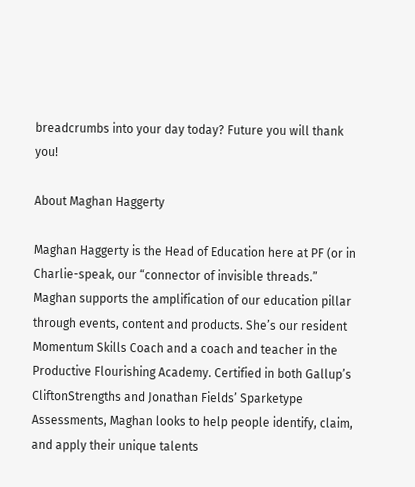breadcrumbs into your day today? Future you will thank you!

About Maghan Haggerty

Maghan Haggerty is the Head of Education here at PF (or in Charlie-speak, our “connector of invisible threads.” Maghan supports the amplification of our education pillar through events, content and products. She’s our resident Momentum Skills Coach and a coach and teacher in the Productive Flourishing Academy. Certified in both Gallup’s CliftonStrengths and Jonathan Fields’ Sparketype Assessments, Maghan looks to help people identify, claim, and apply their unique talents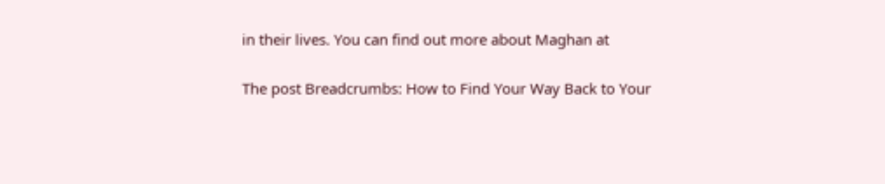in their lives. You can find out more about Maghan at

The post Breadcrumbs: How to Find Your Way Back to Your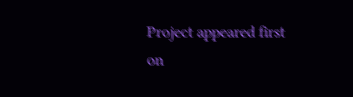Project appeared first on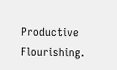Productive Flourishing.